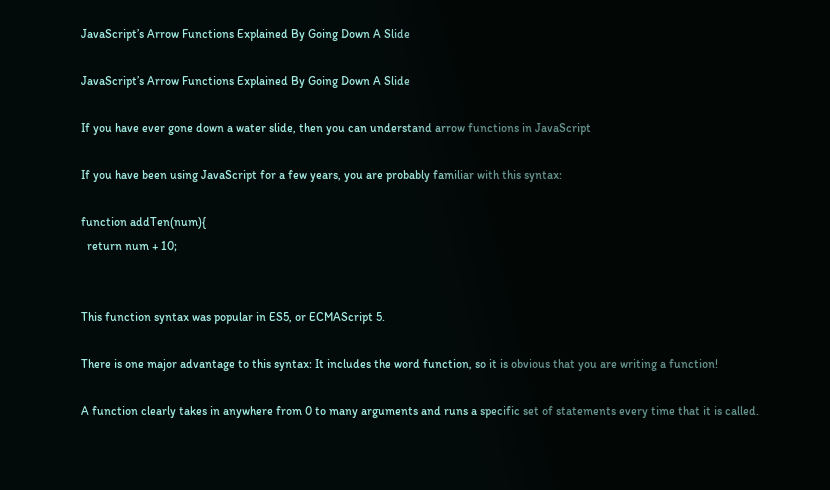JavaScript’s Arrow Functions Explained By Going Down A Slide

JavaScript’s Arrow Functions Explained By Going Down A Slide

If you have ever gone down a water slide, then you can understand arrow functions in JavaScript

If you have been using JavaScript for a few years, you are probably familiar with this syntax:

function addTen(num){
  return num + 10;


This function syntax was popular in ES5, or ECMAScript 5.

There is one major advantage to this syntax: It includes the word function, so it is obvious that you are writing a function!

A function clearly takes in anywhere from 0 to many arguments and runs a specific set of statements every time that it is called.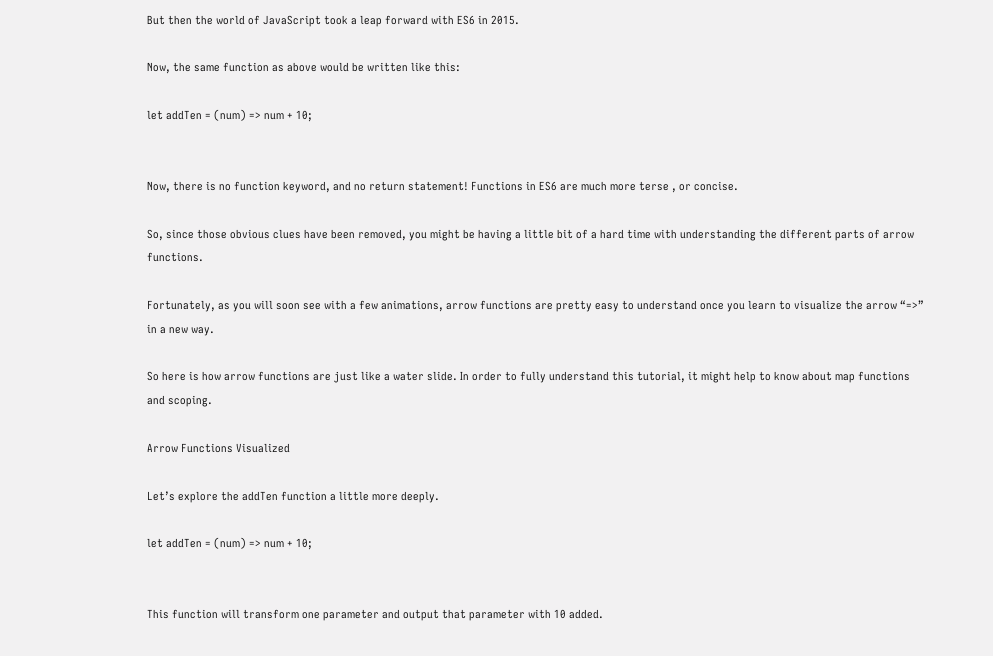But then the world of JavaScript took a leap forward with ES6 in 2015.

Now, the same function as above would be written like this:

let addTen = (num) => num + 10;


Now, there is no function keyword, and no return statement! Functions in ES6 are much more terse , or concise.

So, since those obvious clues have been removed, you might be having a little bit of a hard time with understanding the different parts of arrow functions.

Fortunately, as you will soon see with a few animations, arrow functions are pretty easy to understand once you learn to visualize the arrow “=>” in a new way.

So here is how arrow functions are just like a water slide. In order to fully understand this tutorial, it might help to know about map functions and scoping.

Arrow Functions Visualized

Let’s explore the addTen function a little more deeply.

let addTen = (num) => num + 10;


This function will transform one parameter and output that parameter with 10 added.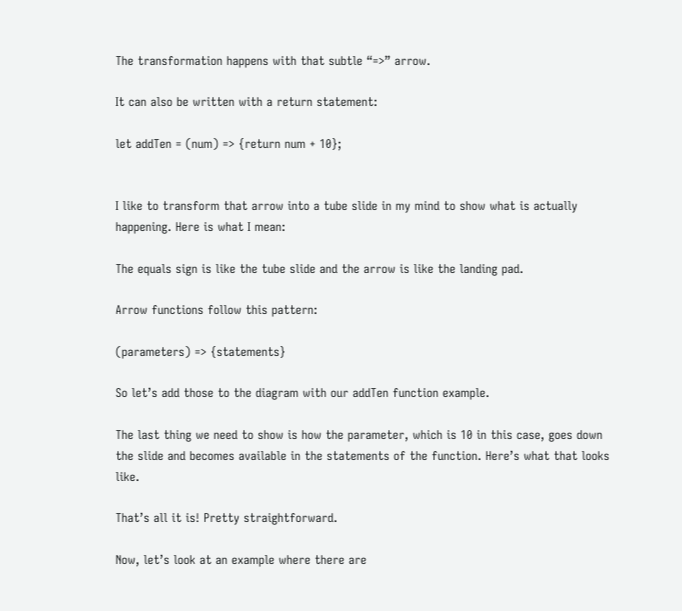The transformation happens with that subtle “=>” arrow.

It can also be written with a return statement:

let addTen = (num) => {return num + 10};


I like to transform that arrow into a tube slide in my mind to show what is actually happening. Here is what I mean:

The equals sign is like the tube slide and the arrow is like the landing pad.

Arrow functions follow this pattern:

(parameters) => {statements}

So let’s add those to the diagram with our addTen function example.

The last thing we need to show is how the parameter, which is 10 in this case, goes down the slide and becomes available in the statements of the function. Here’s what that looks like.

That’s all it is! Pretty straightforward.

Now, let’s look at an example where there are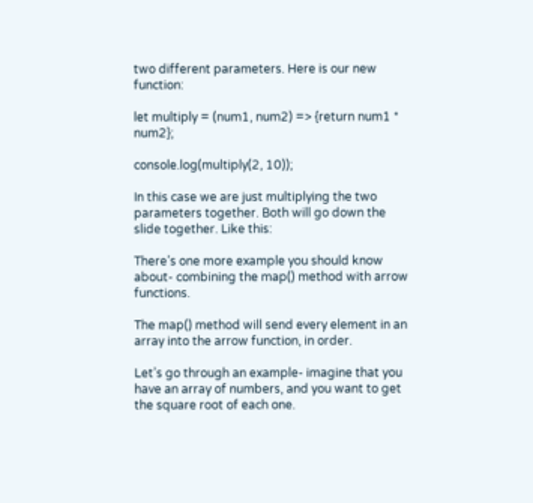two different parameters. Here is our new function:

let multiply = (num1, num2) => {return num1 * num2};

console.log(multiply(2, 10));

In this case we are just multiplying the two parameters together. Both will go down the slide together. Like this:

There’s one more example you should know about- combining the map() method with arrow functions.

The map() method will send every element in an array into the arrow function, in order.

Let’s go through an example- imagine that you have an array of numbers, and you want to get the square root of each one.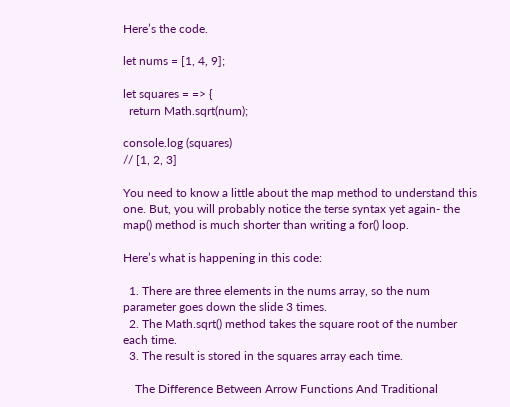Here’s the code.

let nums = [1, 4, 9];

let squares = => {
  return Math.sqrt(num);

console.log (squares)
// [1, 2, 3]

You need to know a little about the map method to understand this one. But, you will probably notice the terse syntax yet again- the map() method is much shorter than writing a for() loop.

Here’s what is happening in this code:

  1. There are three elements in the nums array, so the num parameter goes down the slide 3 times.
  2. The Math.sqrt() method takes the square root of the number each time.
  3. The result is stored in the squares array each time.

    The Difference Between Arrow Functions And Traditional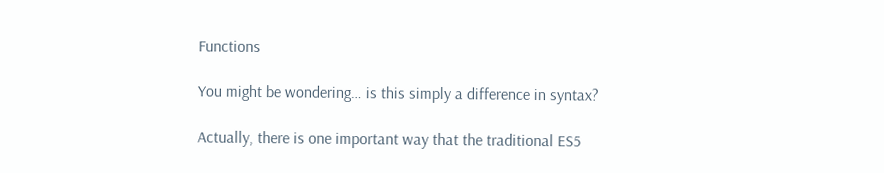Functions

You might be wondering… is this simply a difference in syntax?

Actually, there is one important way that the traditional ES5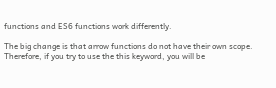functions and ES6 functions work differently.

The big change is that arrow functions do not have their own scope. Therefore, if you try to use the this keyword, you will be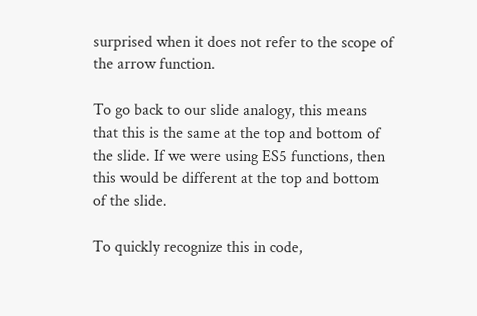surprised when it does not refer to the scope of the arrow function.

To go back to our slide analogy, this means that this is the same at the top and bottom of the slide. If we were using ES5 functions, then this would be different at the top and bottom of the slide.

To quickly recognize this in code,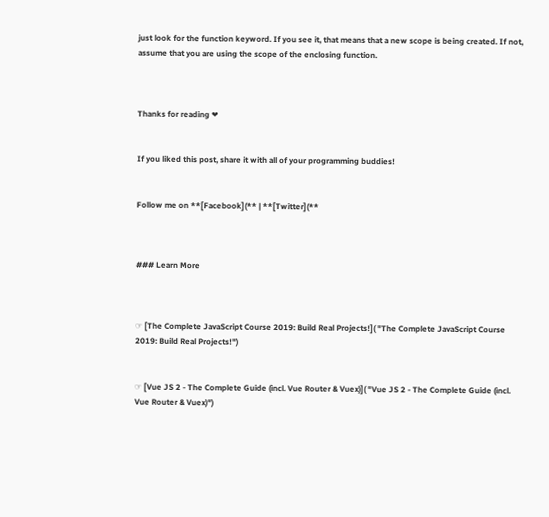just look for the function keyword. If you see it, that means that a new scope is being created. If not, assume that you are using the scope of the enclosing function.



Thanks for reading ❤


If you liked this post, share it with all of your programming buddies!


Follow me on **[Facebook](** | **[Twitter](**



### Learn More



☞ [The Complete JavaScript Course 2019: Build Real Projects!]( "The Complete JavaScript Course 2019: Build Real Projects!")


☞ [Vue JS 2 - The Complete Guide (incl. Vue Router & Vuex)]( "Vue JS 2 - The Complete Guide (incl. Vue Router & Vuex)")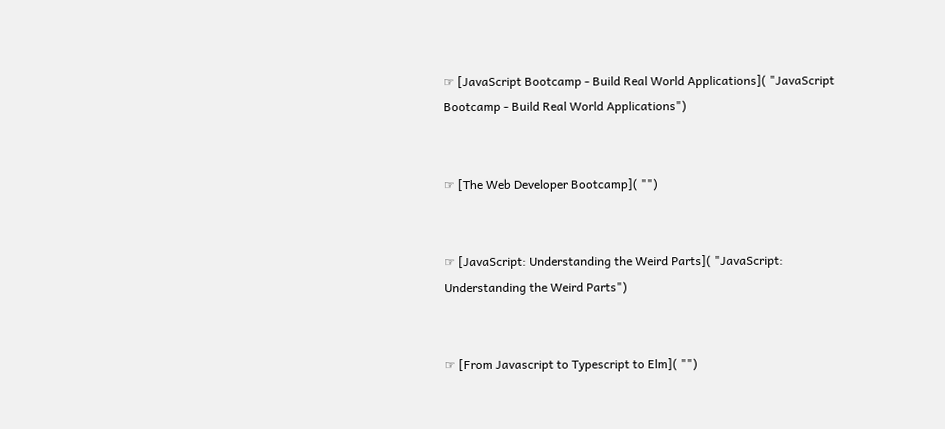☞ [JavaScript Bootcamp - Build Real World Applications]( "JavaScript Bootcamp - Build Real World Applications")


☞ [The Web Developer Bootcamp]( "")


☞ [JavaScript: Understanding the Weird Parts]( "JavaScript: Understanding the Weird Parts")


☞ [From Javascript to Typescript to Elm]( "")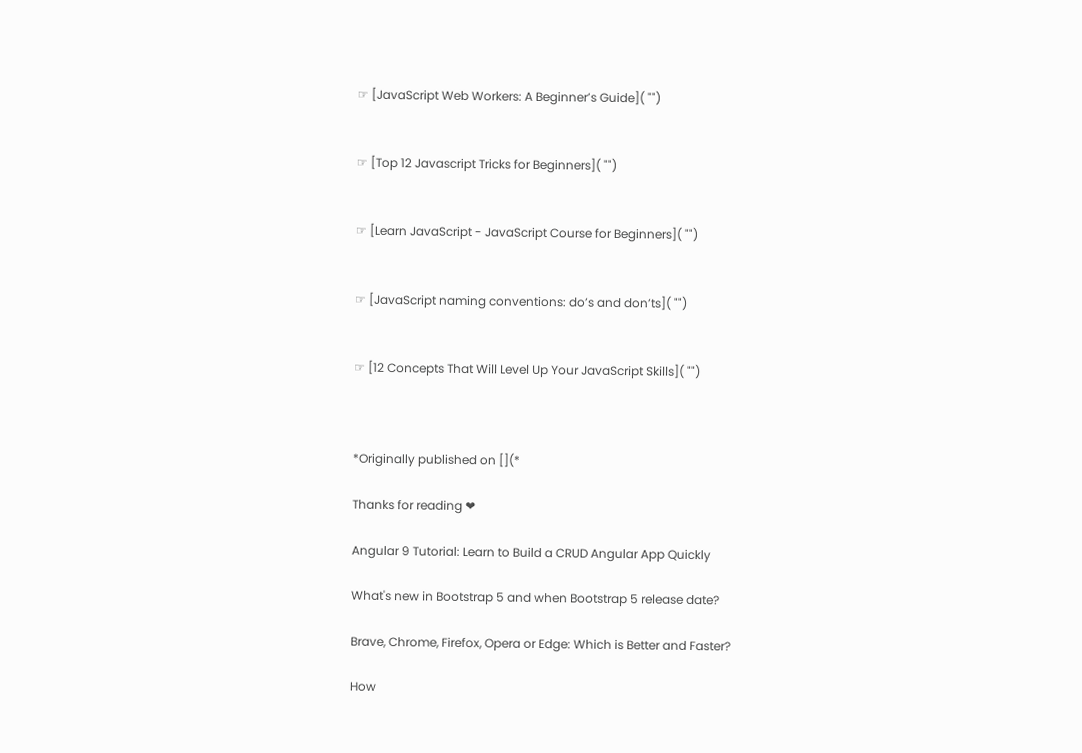☞ [JavaScript Web Workers: A Beginner’s Guide]( "")


☞ [Top 12 Javascript Tricks for Beginners]( "")


☞ [Learn JavaScript - JavaScript Course for Beginners]( "")


☞ [JavaScript naming conventions: do’s and don’ts]( "")


☞ [12 Concepts That Will Level Up Your JavaScript Skills]( "")



*Originally published on [](*

Thanks for reading ❤

Angular 9 Tutorial: Learn to Build a CRUD Angular App Quickly

What's new in Bootstrap 5 and when Bootstrap 5 release date?

Brave, Chrome, Firefox, Opera or Edge: Which is Better and Faster?

How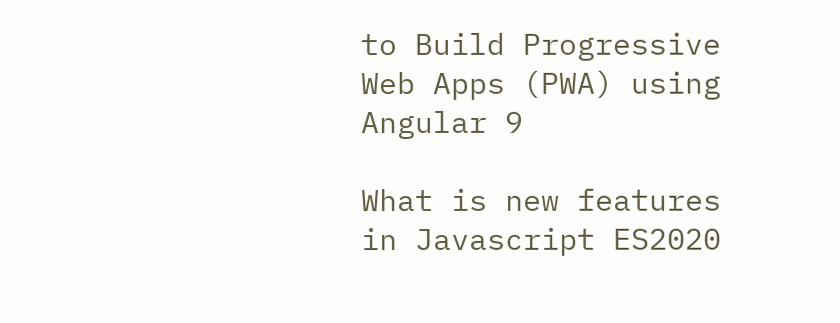to Build Progressive Web Apps (PWA) using Angular 9

What is new features in Javascript ES2020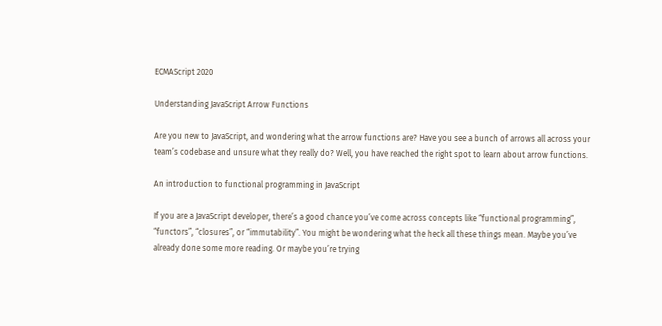ECMAScript 2020

Understanding JavaScript Arrow Functions

Are you new to JavaScript, and wondering what the arrow functions are? Have you see a bunch of arrows all across your team’s codebase and unsure what they really do? Well, you have reached the right spot to learn about arrow functions.

An introduction to functional programming in JavaScript

If you are a JavaScript developer, there’s a good chance you’ve come across concepts like “functional programming”, “functors”, “closures”, or “immutability”. You might be wondering what the heck all these things mean. Maybe you’ve already done some more reading. Or maybe you’re trying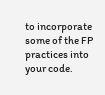to incorporate some of the FP practices into your code.